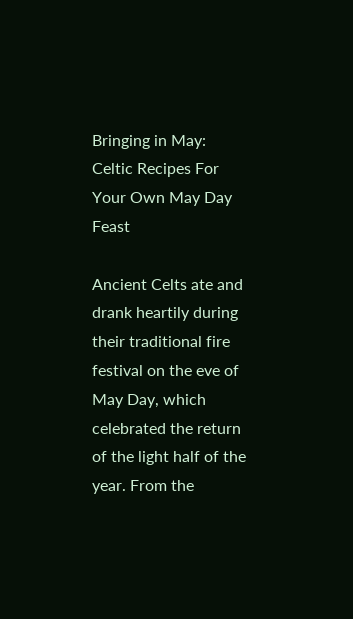Bringing in May: Celtic Recipes For Your Own May Day Feast

Ancient Celts ate and drank heartily during their traditional fire festival on the eve of May Day, which celebrated the return of the light half of the year. From the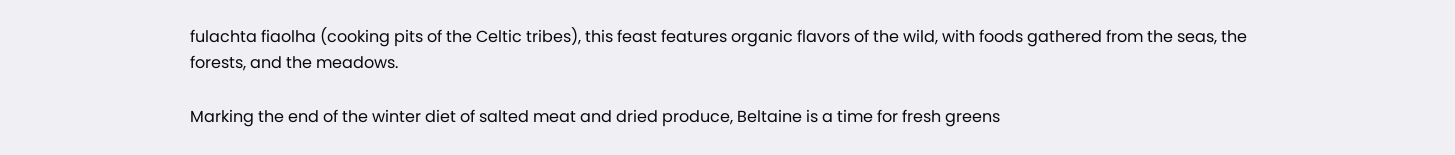fulachta fiaolha (cooking pits of the Celtic tribes), this feast features organic flavors of the wild, with foods gathered from the seas, the forests, and the meadows.

Marking the end of the winter diet of salted meat and dried produce, Beltaine is a time for fresh greens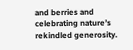and berries and celebrating nature’s rekindled generosity.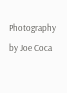Photography by Joe Coca